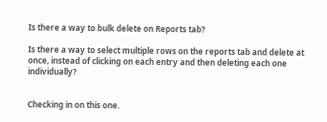Is there a way to bulk delete on Reports tab?

Is there a way to select multiple rows on the reports tab and delete at once, instead of clicking on each entry and then deleting each one individually?


Checking in on this one.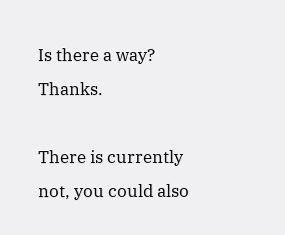Is there a way? Thanks.

There is currently not, you could also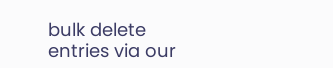bulk delete entries via our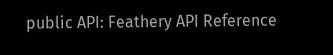public API: Feathery API Reference